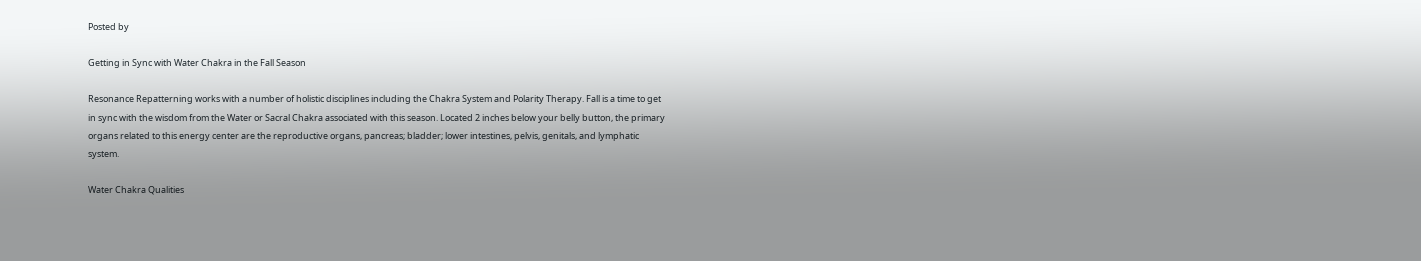Posted by

Getting in Sync with Water Chakra in the Fall Season

Resonance Repatterning works with a number of holistic disciplines including the Chakra System and Polarity Therapy. Fall is a time to get in sync with the wisdom from the Water or Sacral Chakra associated with this season. Located 2 inches below your belly button, the primary organs related to this energy center are the reproductive organs, pancreas; bladder; lower intestines, pelvis, genitals, and lymphatic system.

Water Chakra Qualities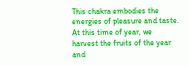This chakra embodies the energies of pleasure and taste. At this time of year, we harvest the fruits of the year and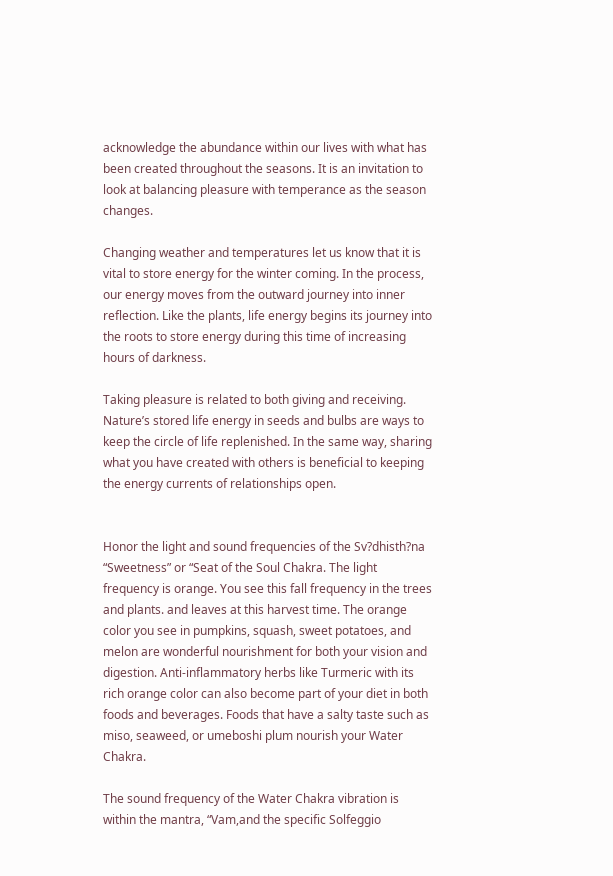acknowledge the abundance within our lives with what has been created throughout the seasons. It is an invitation to look at balancing pleasure with temperance as the season changes.

Changing weather and temperatures let us know that it is vital to store energy for the winter coming. In the process, our energy moves from the outward journey into inner reflection. Like the plants, life energy begins its journey into the roots to store energy during this time of increasing hours of darkness.

Taking pleasure is related to both giving and receiving. Nature’s stored life energy in seeds and bulbs are ways to keep the circle of life replenished. In the same way, sharing what you have created with others is beneficial to keeping the energy currents of relationships open.


Honor the light and sound frequencies of the Sv?dhisth?na “Sweetness” or “Seat of the Soul Chakra. The light frequency is orange. You see this fall frequency in the trees and plants. and leaves at this harvest time. The orange color you see in pumpkins, squash, sweet potatoes, and melon are wonderful nourishment for both your vision and digestion. Anti-inflammatory herbs like Turmeric with its rich orange color can also become part of your diet in both foods and beverages. Foods that have a salty taste such as miso, seaweed, or umeboshi plum nourish your Water Chakra.

The sound frequency of the Water Chakra vibration is within the mantra, “Vam,and the specific Solfeggio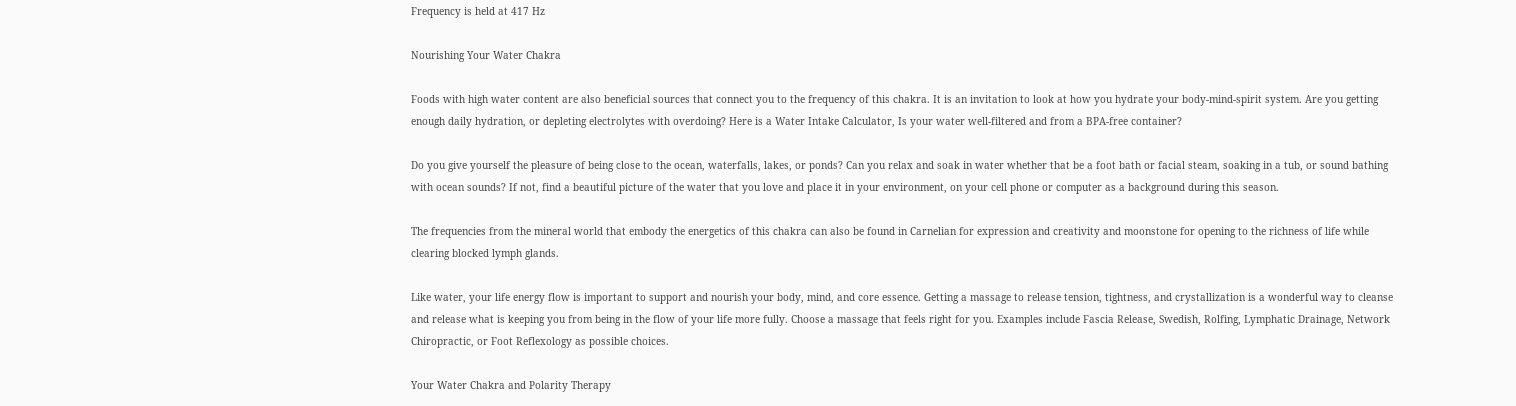Frequency is held at 417 Hz

Nourishing Your Water Chakra

Foods with high water content are also beneficial sources that connect you to the frequency of this chakra. It is an invitation to look at how you hydrate your body-mind-spirit system. Are you getting enough daily hydration, or depleting electrolytes with overdoing? Here is a Water Intake Calculator, Is your water well-filtered and from a BPA-free container?

Do you give yourself the pleasure of being close to the ocean, waterfalls, lakes, or ponds? Can you relax and soak in water whether that be a foot bath or facial steam, soaking in a tub, or sound bathing with ocean sounds? If not, find a beautiful picture of the water that you love and place it in your environment, on your cell phone or computer as a background during this season.

The frequencies from the mineral world that embody the energetics of this chakra can also be found in Carnelian for expression and creativity and moonstone for opening to the richness of life while clearing blocked lymph glands.

Like water, your life energy flow is important to support and nourish your body, mind, and core essence. Getting a massage to release tension, tightness, and crystallization is a wonderful way to cleanse and release what is keeping you from being in the flow of your life more fully. Choose a massage that feels right for you. Examples include Fascia Release, Swedish, Rolfing, Lymphatic Drainage, Network Chiropractic, or Foot Reflexology as possible choices.

Your Water Chakra and Polarity Therapy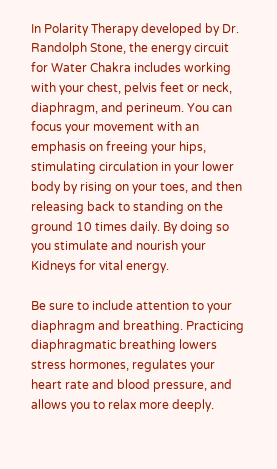In Polarity Therapy developed by Dr. Randolph Stone, the energy circuit for Water Chakra includes working with your chest, pelvis feet or neck, diaphragm, and perineum. You can focus your movement with an emphasis on freeing your hips, stimulating circulation in your lower body by rising on your toes, and then releasing back to standing on the ground 10 times daily. By doing so you stimulate and nourish your Kidneys for vital energy.

Be sure to include attention to your diaphragm and breathing. Practicing diaphragmatic breathing lowers stress hormones, regulates your heart rate and blood pressure, and allows you to relax more deeply.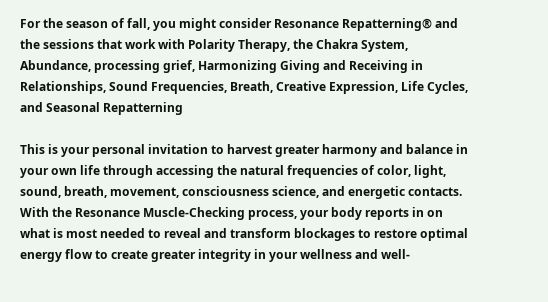For the season of fall, you might consider Resonance Repatterning® and the sessions that work with Polarity Therapy, the Chakra System, Abundance, processing grief, Harmonizing Giving and Receiving in Relationships, Sound Frequencies, Breath, Creative Expression, Life Cycles, and Seasonal Repatterning

This is your personal invitation to harvest greater harmony and balance in your own life through accessing the natural frequencies of color, light, sound, breath, movement, consciousness science, and energetic contacts. With the Resonance Muscle-Checking process, your body reports in on what is most needed to reveal and transform blockages to restore optimal energy flow to create greater integrity in your wellness and well-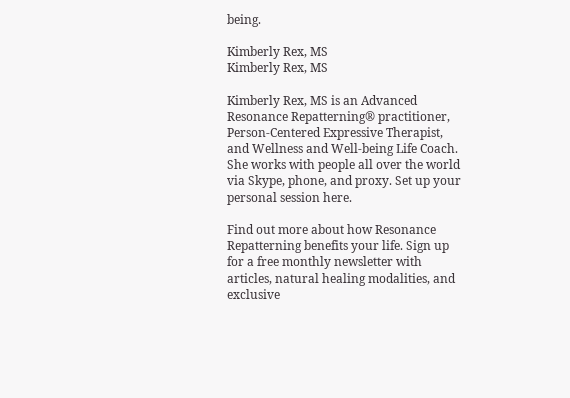being.

Kimberly Rex, MS
Kimberly Rex, MS

Kimberly Rex, MS is an Advanced Resonance Repatterning® practitioner, Person-Centered Expressive Therapist, and Wellness and Well-being Life Coach. She works with people all over the world via Skype, phone, and proxy. Set up your personal session here.

Find out more about how Resonance Repatterning benefits your life. Sign up for a free monthly newsletter with articles, natural healing modalities, and exclusive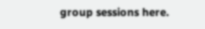group sessions here.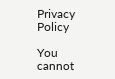Privacy Policy

You cannot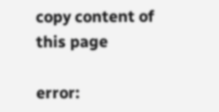copy content of this page

error: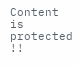Content is protected !!